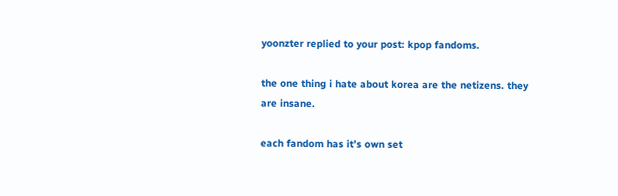yoonzter replied to your post: kpop fandoms.

the one thing i hate about korea are the netizens. they are insane.

each fandom has it’s own set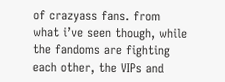of crazyass fans. from what i’ve seen though, while the fandoms are fighting each other, the VIPs and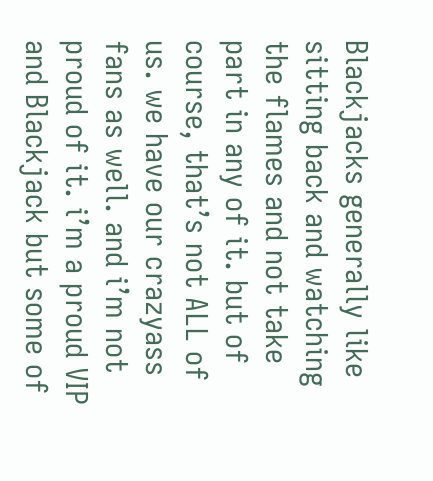Blackjacks generally like sitting back and watching the flames and not take part in any of it. but of course, that’s not ALL of us. we have our crazyass fans as well. and i’m not proud of it. i’m a proud VIP and Blackjack but some of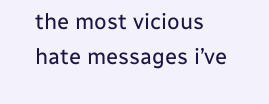the most vicious hate messages i’ve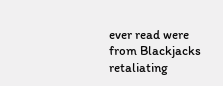ever read were from Blackjacks retaliating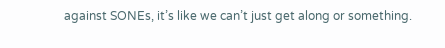against SONEs, it’s like we can’t just get along or something.